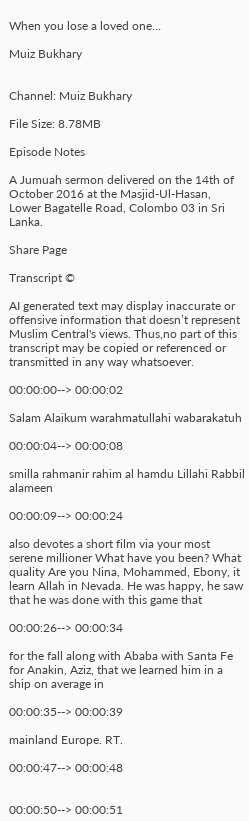When you lose a loved one…

Muiz Bukhary


Channel: Muiz Bukhary

File Size: 8.78MB

Episode Notes

A Jumuah sermon delivered on the 14th of October 2016 at the Masjid-Ul-Hasan, Lower Bagatelle Road, Colombo 03 in Sri Lanka.

Share Page

Transcript ©

AI generated text may display inaccurate or offensive information that doesn’t represent Muslim Central's views. Thus,no part of this transcript may be copied or referenced or transmitted in any way whatsoever.

00:00:00--> 00:00:02

Salam Alaikum warahmatullahi wabarakatuh

00:00:04--> 00:00:08

smilla rahmanir rahim al hamdu Lillahi Rabbil alameen

00:00:09--> 00:00:24

also devotes a short film via your most serene millioner What have you been? What quality Are you Nina, Mohammed, Ebony, it learn Allah in Nevada. He was happy, he saw that he was done with this game that

00:00:26--> 00:00:34

for the fall along with Ababa with Santa Fe for Anakin, Aziz, that we learned him in a ship on average in

00:00:35--> 00:00:39

mainland Europe. RT.

00:00:47--> 00:00:48


00:00:50--> 00:00:51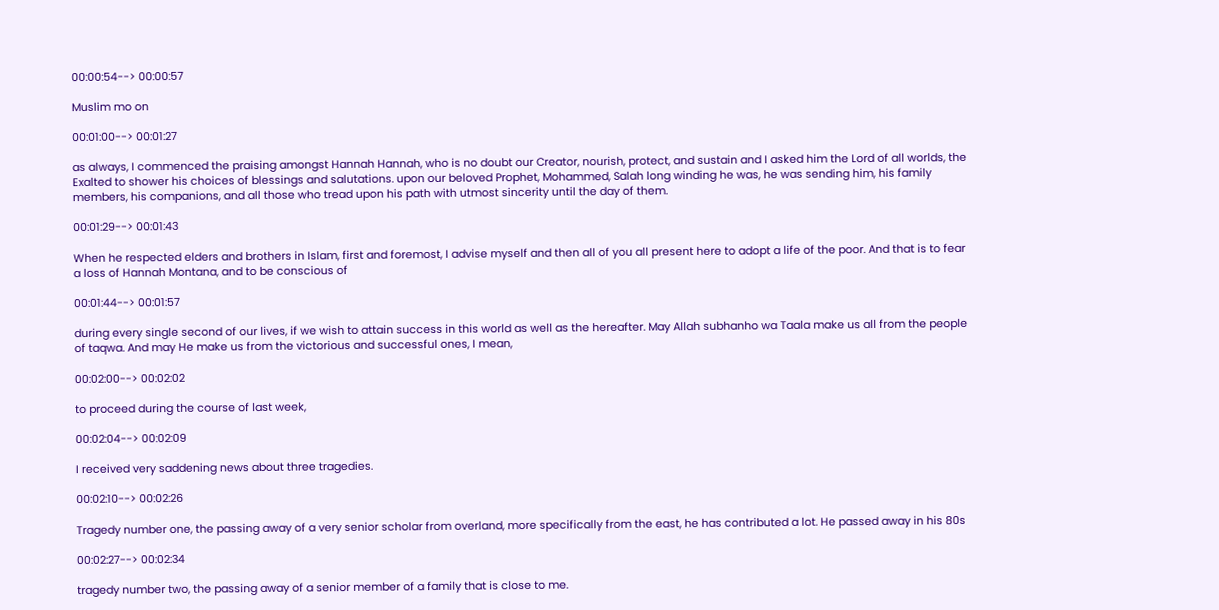00:00:54--> 00:00:57

Muslim mo on

00:01:00--> 00:01:27

as always, I commenced the praising amongst Hannah Hannah, who is no doubt our Creator, nourish, protect, and sustain and I asked him the Lord of all worlds, the Exalted to shower his choices of blessings and salutations. upon our beloved Prophet, Mohammed, Salah long winding he was, he was sending him, his family members, his companions, and all those who tread upon his path with utmost sincerity until the day of them.

00:01:29--> 00:01:43

When he respected elders and brothers in Islam, first and foremost, I advise myself and then all of you all present here to adopt a life of the poor. And that is to fear a loss of Hannah Montana, and to be conscious of

00:01:44--> 00:01:57

during every single second of our lives, if we wish to attain success in this world as well as the hereafter. May Allah subhanho wa Taala make us all from the people of taqwa. And may He make us from the victorious and successful ones, I mean,

00:02:00--> 00:02:02

to proceed during the course of last week,

00:02:04--> 00:02:09

I received very saddening news about three tragedies.

00:02:10--> 00:02:26

Tragedy number one, the passing away of a very senior scholar from overland, more specifically from the east, he has contributed a lot. He passed away in his 80s

00:02:27--> 00:02:34

tragedy number two, the passing away of a senior member of a family that is close to me.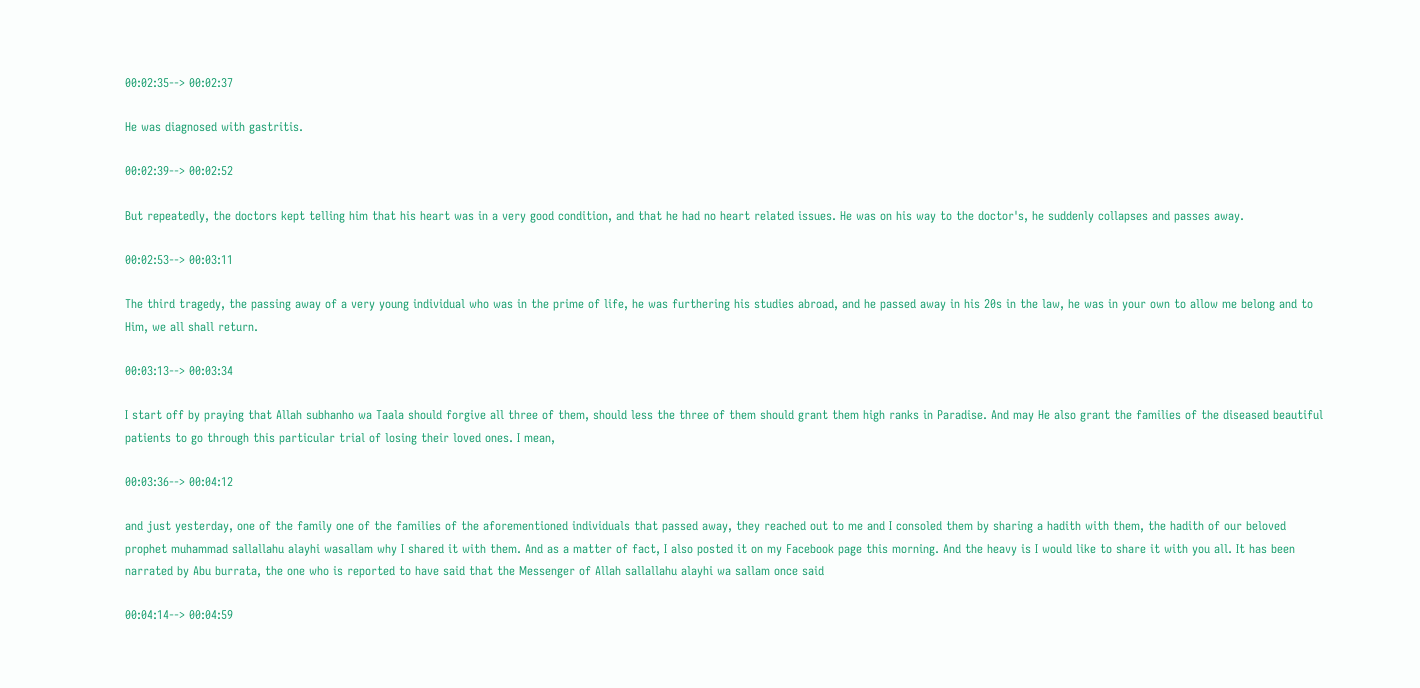00:02:35--> 00:02:37

He was diagnosed with gastritis.

00:02:39--> 00:02:52

But repeatedly, the doctors kept telling him that his heart was in a very good condition, and that he had no heart related issues. He was on his way to the doctor's, he suddenly collapses and passes away.

00:02:53--> 00:03:11

The third tragedy, the passing away of a very young individual who was in the prime of life, he was furthering his studies abroad, and he passed away in his 20s in the law, he was in your own to allow me belong and to Him, we all shall return.

00:03:13--> 00:03:34

I start off by praying that Allah subhanho wa Taala should forgive all three of them, should less the three of them should grant them high ranks in Paradise. And may He also grant the families of the diseased beautiful patients to go through this particular trial of losing their loved ones. I mean,

00:03:36--> 00:04:12

and just yesterday, one of the family one of the families of the aforementioned individuals that passed away, they reached out to me and I consoled them by sharing a hadith with them, the hadith of our beloved prophet muhammad sallallahu alayhi wasallam why I shared it with them. And as a matter of fact, I also posted it on my Facebook page this morning. And the heavy is I would like to share it with you all. It has been narrated by Abu burrata, the one who is reported to have said that the Messenger of Allah sallallahu alayhi wa sallam once said

00:04:14--> 00:04:59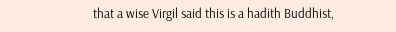that a wise Virgil said this is a hadith Buddhist,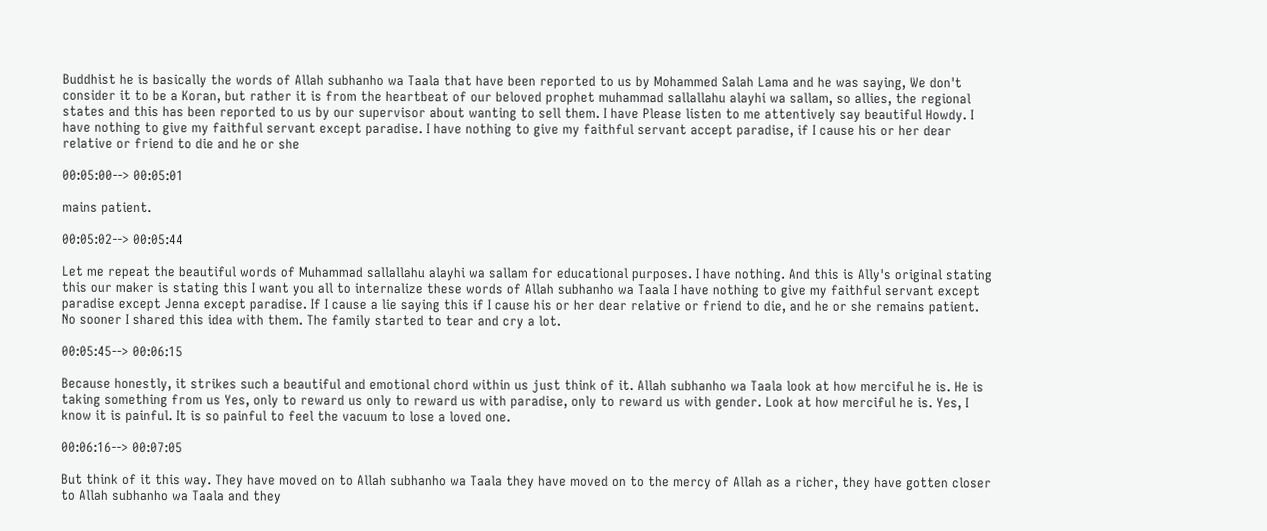Buddhist he is basically the words of Allah subhanho wa Taala that have been reported to us by Mohammed Salah Lama and he was saying, We don't consider it to be a Koran, but rather it is from the heartbeat of our beloved prophet muhammad sallallahu alayhi wa sallam, so allies, the regional states and this has been reported to us by our supervisor about wanting to sell them. I have Please listen to me attentively say beautiful Howdy. I have nothing to give my faithful servant except paradise. I have nothing to give my faithful servant accept paradise, if I cause his or her dear relative or friend to die and he or she

00:05:00--> 00:05:01

mains patient.

00:05:02--> 00:05:44

Let me repeat the beautiful words of Muhammad sallallahu alayhi wa sallam for educational purposes. I have nothing. And this is Ally's original stating this our maker is stating this I want you all to internalize these words of Allah subhanho wa Taala I have nothing to give my faithful servant except paradise except Jenna except paradise. If I cause a lie saying this if I cause his or her dear relative or friend to die, and he or she remains patient. No sooner I shared this idea with them. The family started to tear and cry a lot.

00:05:45--> 00:06:15

Because honestly, it strikes such a beautiful and emotional chord within us just think of it. Allah subhanho wa Taala look at how merciful he is. He is taking something from us Yes, only to reward us only to reward us with paradise, only to reward us with gender. Look at how merciful he is. Yes, I know it is painful. It is so painful to feel the vacuum to lose a loved one.

00:06:16--> 00:07:05

But think of it this way. They have moved on to Allah subhanho wa Taala they have moved on to the mercy of Allah as a richer, they have gotten closer to Allah subhanho wa Taala and they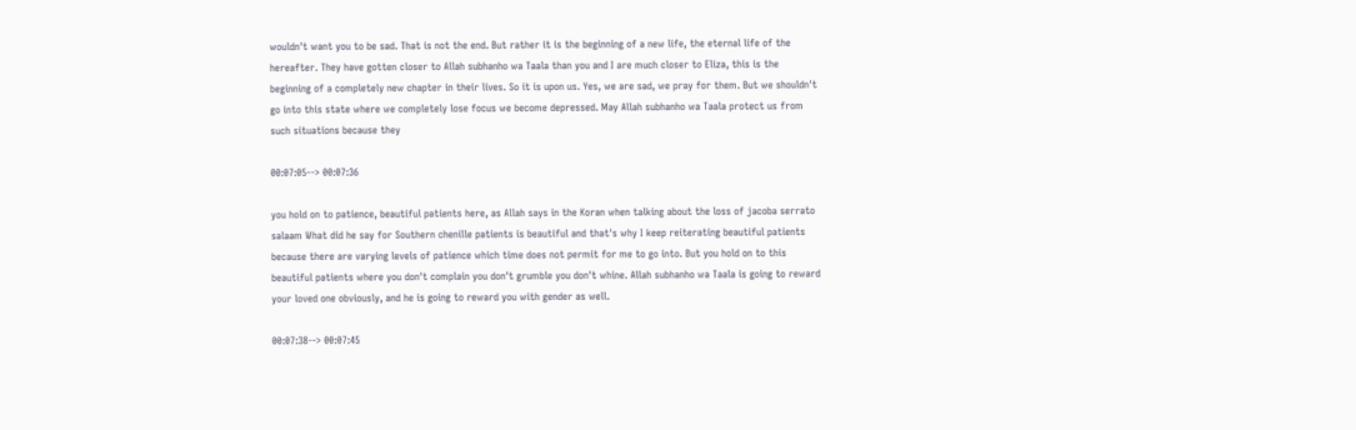wouldn't want you to be sad. That is not the end. But rather it is the beginning of a new life, the eternal life of the hereafter. They have gotten closer to Allah subhanho wa Taala than you and I are much closer to Eliza, this is the beginning of a completely new chapter in their lives. So it is upon us. Yes, we are sad, we pray for them. But we shouldn't go into this state where we completely lose focus we become depressed. May Allah subhanho wa Taala protect us from such situations because they

00:07:05--> 00:07:36

you hold on to patience, beautiful patients here, as Allah says in the Koran when talking about the loss of jacoba serrato salaam What did he say for Southern chenille patients is beautiful and that's why I keep reiterating beautiful patients because there are varying levels of patience which time does not permit for me to go into. But you hold on to this beautiful patients where you don't complain you don't grumble you don't whine. Allah subhanho wa Taala is going to reward your loved one obviously, and he is going to reward you with gender as well.

00:07:38--> 00:07:45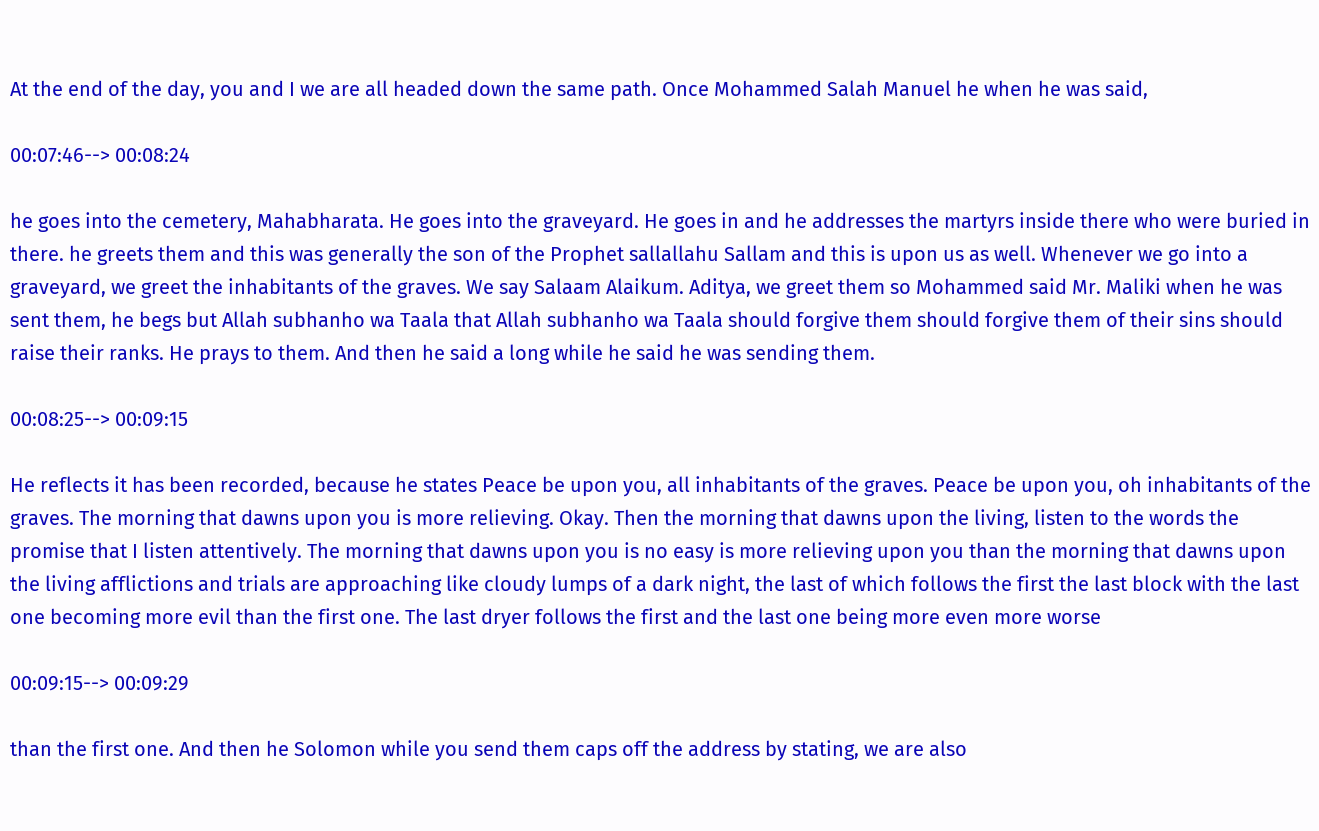At the end of the day, you and I we are all headed down the same path. Once Mohammed Salah Manuel he when he was said,

00:07:46--> 00:08:24

he goes into the cemetery, Mahabharata. He goes into the graveyard. He goes in and he addresses the martyrs inside there who were buried in there. he greets them and this was generally the son of the Prophet sallallahu Sallam and this is upon us as well. Whenever we go into a graveyard, we greet the inhabitants of the graves. We say Salaam Alaikum. Aditya, we greet them so Mohammed said Mr. Maliki when he was sent them, he begs but Allah subhanho wa Taala that Allah subhanho wa Taala should forgive them should forgive them of their sins should raise their ranks. He prays to them. And then he said a long while he said he was sending them.

00:08:25--> 00:09:15

He reflects it has been recorded, because he states Peace be upon you, all inhabitants of the graves. Peace be upon you, oh inhabitants of the graves. The morning that dawns upon you is more relieving. Okay. Then the morning that dawns upon the living, listen to the words the promise that I listen attentively. The morning that dawns upon you is no easy is more relieving upon you than the morning that dawns upon the living afflictions and trials are approaching like cloudy lumps of a dark night, the last of which follows the first the last block with the last one becoming more evil than the first one. The last dryer follows the first and the last one being more even more worse

00:09:15--> 00:09:29

than the first one. And then he Solomon while you send them caps off the address by stating, we are also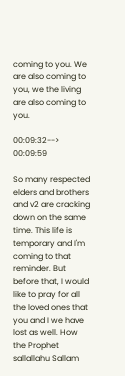coming to you. We are also coming to you, we the living are also coming to you.

00:09:32--> 00:09:59

So many respected elders and brothers and v2 are cracking down on the same time. This life is temporary and I'm coming to that reminder. But before that, I would like to pray for all the loved ones that you and I we have lost as well. How the Prophet sallallahu Sallam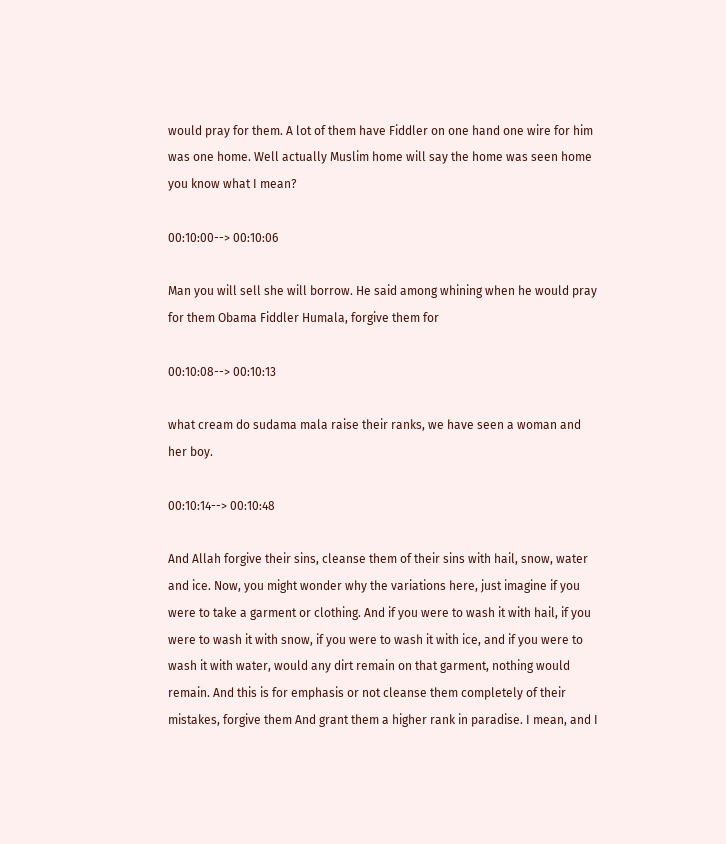would pray for them. A lot of them have Fiddler on one hand one wire for him was one home. Well actually Muslim home will say the home was seen home you know what I mean?

00:10:00--> 00:10:06

Man you will sell she will borrow. He said among whining when he would pray for them Obama Fiddler Humala, forgive them for

00:10:08--> 00:10:13

what cream do sudama mala raise their ranks, we have seen a woman and her boy.

00:10:14--> 00:10:48

And Allah forgive their sins, cleanse them of their sins with hail, snow, water and ice. Now, you might wonder why the variations here, just imagine if you were to take a garment or clothing. And if you were to wash it with hail, if you were to wash it with snow, if you were to wash it with ice, and if you were to wash it with water, would any dirt remain on that garment, nothing would remain. And this is for emphasis or not cleanse them completely of their mistakes, forgive them And grant them a higher rank in paradise. I mean, and I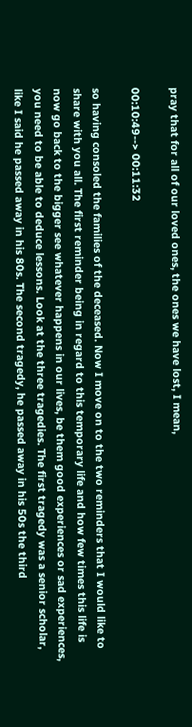pray that for all of our loved ones, the ones we have lost, I mean,

00:10:49--> 00:11:32

so having consoled the families of the deceased. Now I move on to the two reminders that I would like to share with you all. The first reminder being in regard to this temporary life and how few times this life is now go back to the bigger see whatever happens in our lives, be them good experiences or sad experiences, you need to be able to deduce lessons. Look at the three tragedies. The first tragedy was a senior scholar, like I said he passed away in his 80s. The second tragedy, he passed away in his 50s the third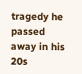tragedy he passed away in his 20s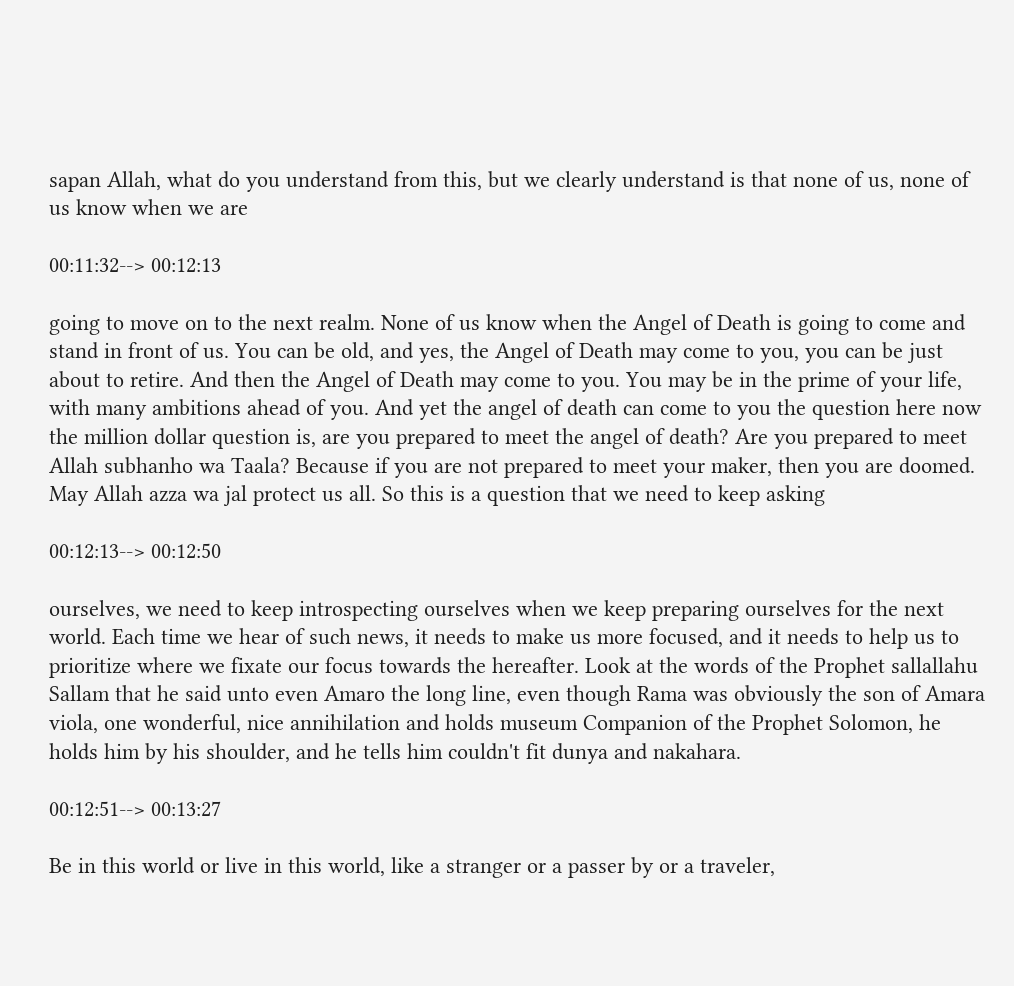sapan Allah, what do you understand from this, but we clearly understand is that none of us, none of us know when we are

00:11:32--> 00:12:13

going to move on to the next realm. None of us know when the Angel of Death is going to come and stand in front of us. You can be old, and yes, the Angel of Death may come to you, you can be just about to retire. And then the Angel of Death may come to you. You may be in the prime of your life, with many ambitions ahead of you. And yet the angel of death can come to you the question here now the million dollar question is, are you prepared to meet the angel of death? Are you prepared to meet Allah subhanho wa Taala? Because if you are not prepared to meet your maker, then you are doomed. May Allah azza wa jal protect us all. So this is a question that we need to keep asking

00:12:13--> 00:12:50

ourselves, we need to keep introspecting ourselves when we keep preparing ourselves for the next world. Each time we hear of such news, it needs to make us more focused, and it needs to help us to prioritize where we fixate our focus towards the hereafter. Look at the words of the Prophet sallallahu Sallam that he said unto even Amaro the long line, even though Rama was obviously the son of Amara viola, one wonderful, nice annihilation and holds museum Companion of the Prophet Solomon, he holds him by his shoulder, and he tells him couldn't fit dunya and nakahara.

00:12:51--> 00:13:27

Be in this world or live in this world, like a stranger or a passer by or a traveler,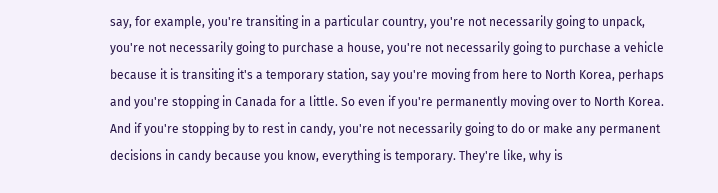say, for example, you're transiting in a particular country, you're not necessarily going to unpack, you're not necessarily going to purchase a house, you're not necessarily going to purchase a vehicle because it is transiting it's a temporary station, say you're moving from here to North Korea, perhaps and you're stopping in Canada for a little. So even if you're permanently moving over to North Korea. And if you're stopping by to rest in candy, you're not necessarily going to do or make any permanent decisions in candy because you know, everything is temporary. They're like, why is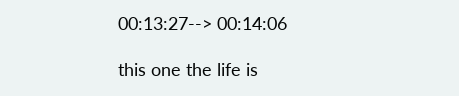00:13:27--> 00:14:06

this one the life is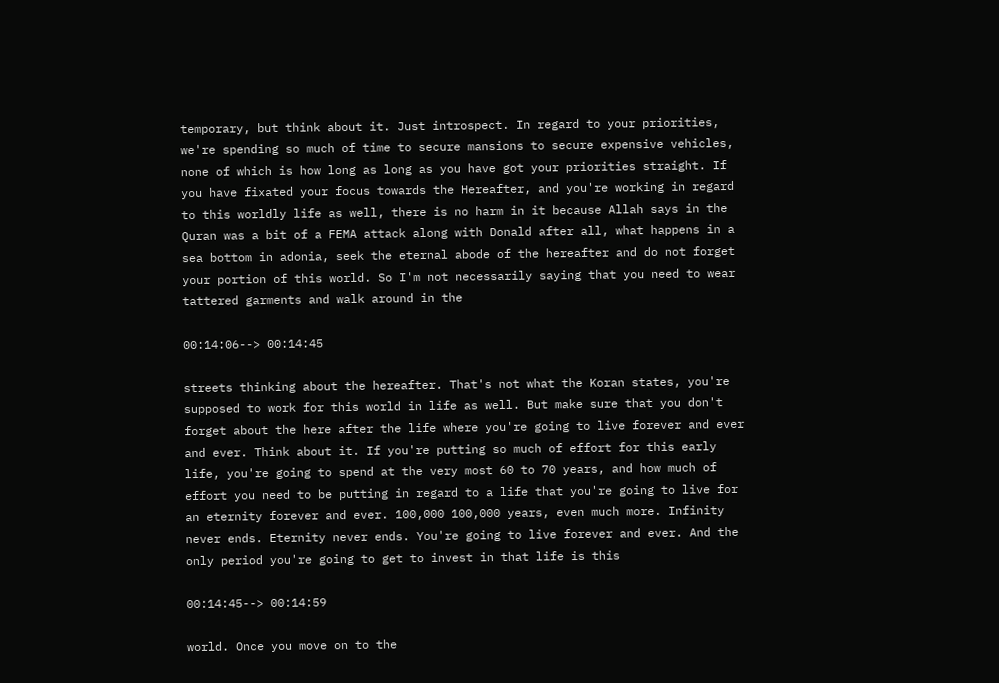temporary, but think about it. Just introspect. In regard to your priorities, we're spending so much of time to secure mansions to secure expensive vehicles, none of which is how long as long as you have got your priorities straight. If you have fixated your focus towards the Hereafter, and you're working in regard to this worldly life as well, there is no harm in it because Allah says in the Quran was a bit of a FEMA attack along with Donald after all, what happens in a sea bottom in adonia, seek the eternal abode of the hereafter and do not forget your portion of this world. So I'm not necessarily saying that you need to wear tattered garments and walk around in the

00:14:06--> 00:14:45

streets thinking about the hereafter. That's not what the Koran states, you're supposed to work for this world in life as well. But make sure that you don't forget about the here after the life where you're going to live forever and ever and ever. Think about it. If you're putting so much of effort for this early life, you're going to spend at the very most 60 to 70 years, and how much of effort you need to be putting in regard to a life that you're going to live for an eternity forever and ever. 100,000 100,000 years, even much more. Infinity never ends. Eternity never ends. You're going to live forever and ever. And the only period you're going to get to invest in that life is this

00:14:45--> 00:14:59

world. Once you move on to the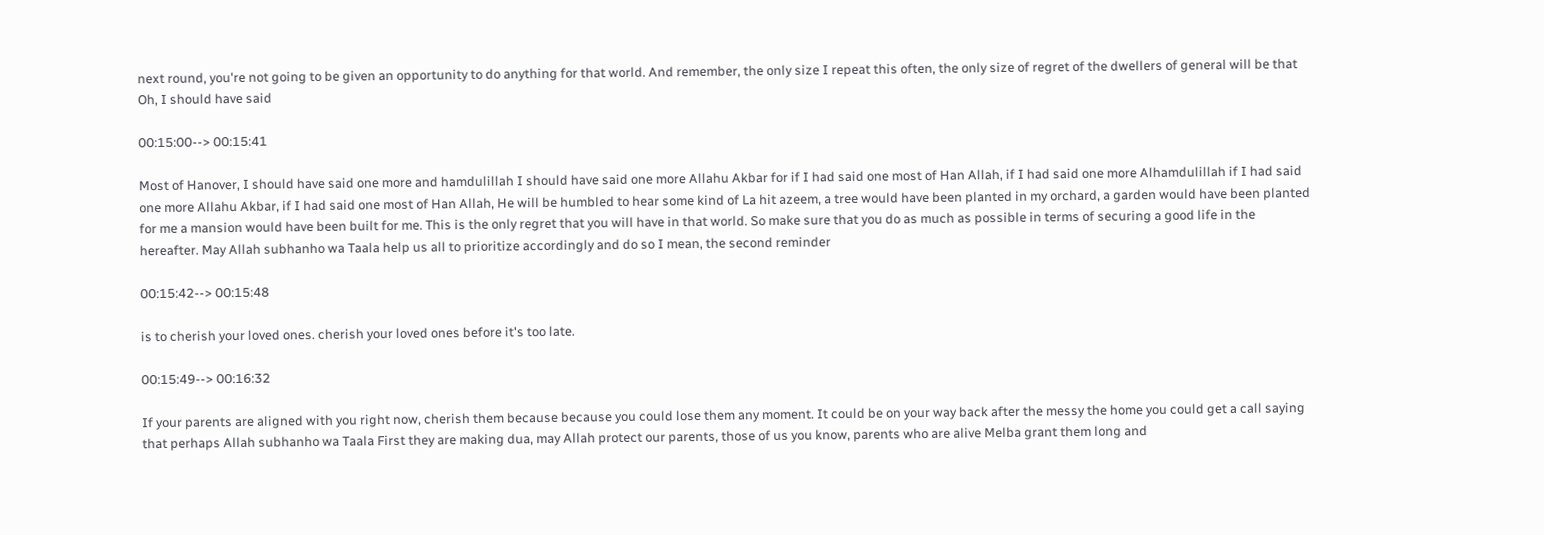next round, you're not going to be given an opportunity to do anything for that world. And remember, the only size I repeat this often, the only size of regret of the dwellers of general will be that Oh, I should have said

00:15:00--> 00:15:41

Most of Hanover, I should have said one more and hamdulillah I should have said one more Allahu Akbar for if I had said one most of Han Allah, if I had said one more Alhamdulillah if I had said one more Allahu Akbar, if I had said one most of Han Allah, He will be humbled to hear some kind of La hit azeem, a tree would have been planted in my orchard, a garden would have been planted for me a mansion would have been built for me. This is the only regret that you will have in that world. So make sure that you do as much as possible in terms of securing a good life in the hereafter. May Allah subhanho wa Taala help us all to prioritize accordingly and do so I mean, the second reminder

00:15:42--> 00:15:48

is to cherish your loved ones. cherish your loved ones before it's too late.

00:15:49--> 00:16:32

If your parents are aligned with you right now, cherish them because because you could lose them any moment. It could be on your way back after the messy the home you could get a call saying that perhaps Allah subhanho wa Taala First they are making dua, may Allah protect our parents, those of us you know, parents who are alive Melba grant them long and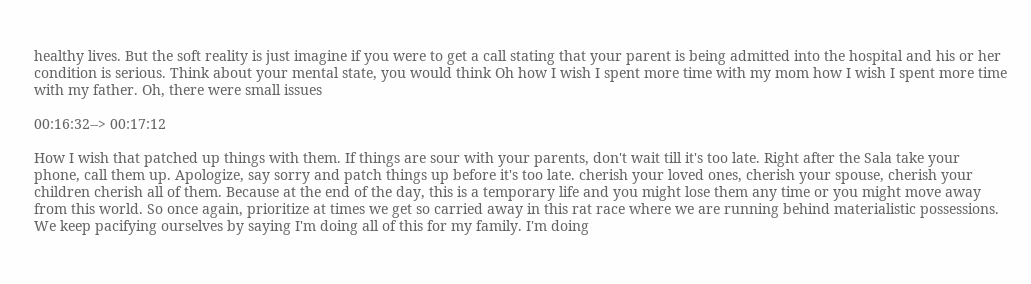healthy lives. But the soft reality is just imagine if you were to get a call stating that your parent is being admitted into the hospital and his or her condition is serious. Think about your mental state, you would think Oh how I wish I spent more time with my mom how I wish I spent more time with my father. Oh, there were small issues

00:16:32--> 00:17:12

How I wish that patched up things with them. If things are sour with your parents, don't wait till it's too late. Right after the Sala take your phone, call them up. Apologize, say sorry and patch things up before it's too late. cherish your loved ones, cherish your spouse, cherish your children cherish all of them. Because at the end of the day, this is a temporary life and you might lose them any time or you might move away from this world. So once again, prioritize at times we get so carried away in this rat race where we are running behind materialistic possessions. We keep pacifying ourselves by saying I'm doing all of this for my family. I'm doing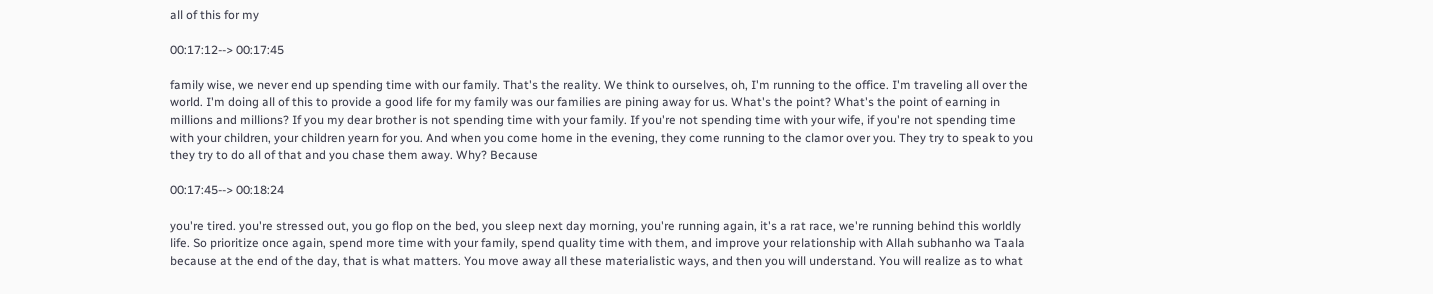all of this for my

00:17:12--> 00:17:45

family wise, we never end up spending time with our family. That's the reality. We think to ourselves, oh, I'm running to the office. I'm traveling all over the world. I'm doing all of this to provide a good life for my family was our families are pining away for us. What's the point? What's the point of earning in millions and millions? If you my dear brother is not spending time with your family. If you're not spending time with your wife, if you're not spending time with your children, your children yearn for you. And when you come home in the evening, they come running to the clamor over you. They try to speak to you they try to do all of that and you chase them away. Why? Because

00:17:45--> 00:18:24

you're tired. you're stressed out, you go flop on the bed, you sleep next day morning, you're running again, it's a rat race, we're running behind this worldly life. So prioritize once again, spend more time with your family, spend quality time with them, and improve your relationship with Allah subhanho wa Taala because at the end of the day, that is what matters. You move away all these materialistic ways, and then you will understand. You will realize as to what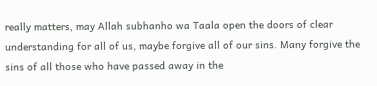really matters, may Allah subhanho wa Taala open the doors of clear understanding for all of us, maybe forgive all of our sins. Many forgive the sins of all those who have passed away in the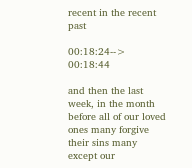recent in the recent past

00:18:24--> 00:18:44

and then the last week, in the month before all of our loved ones many forgive their sins many except our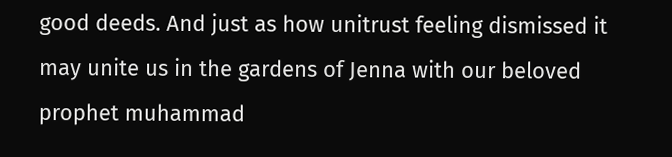good deeds. And just as how unitrust feeling dismissed it may unite us in the gardens of Jenna with our beloved prophet muhammad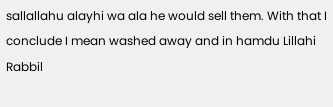sallallahu alayhi wa ala he would sell them. With that I conclude I mean washed away and in hamdu Lillahi Rabbil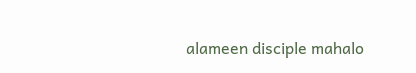alameen disciple mahalo